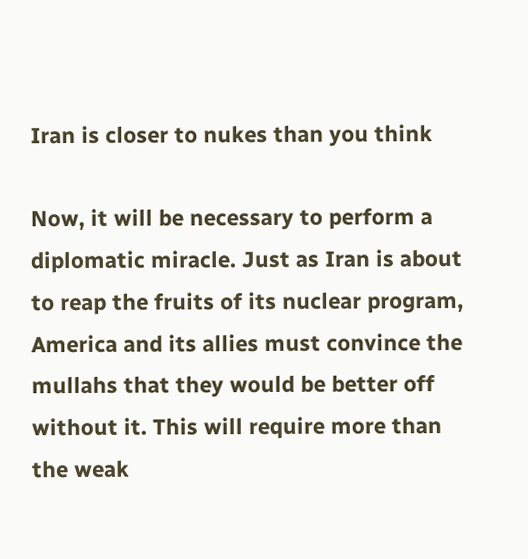Iran is closer to nukes than you think

Now, it will be necessary to perform a diplomatic miracle. Just as Iran is about to reap the fruits of its nuclear program, America and its allies must convince the mullahs that they would be better off without it. This will require more than the weak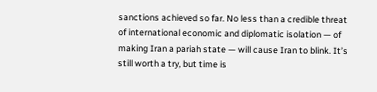sanctions achieved so far. No less than a credible threat of international economic and diplomatic isolation — of making Iran a pariah state — will cause Iran to blink. It’s still worth a try, but time is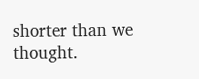shorter than we thought.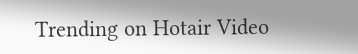Trending on Hotair Video